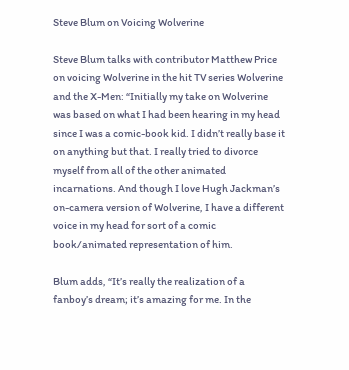Steve Blum on Voicing Wolverine

Steve Blum talks with contributor Matthew Price on voicing Wolverine in the hit TV series Wolverine and the X-Men: “Initially my take on Wolverine was based on what I had been hearing in my head since I was a comic-book kid. I didn’t really base it on anything but that. I really tried to divorce myself from all of the other animated incarnations. And though I love Hugh Jackman’s on-camera version of Wolverine, I have a different voice in my head for sort of a comic book/animated representation of him.

Blum adds, “It’s really the realization of a fanboy’s dream; it’s amazing for me. In the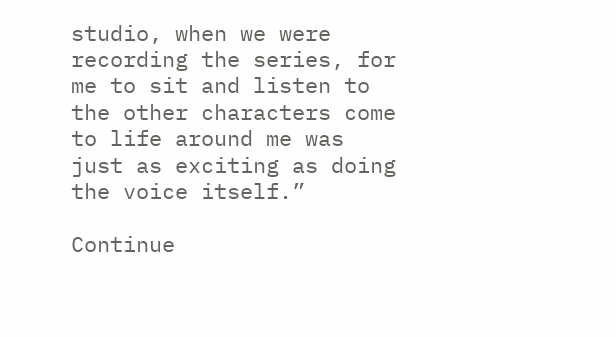studio, when we were recording the series, for me to sit and listen to the other characters come to life around me was just as exciting as doing the voice itself.”

Continue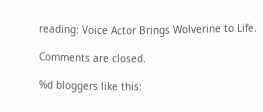reading: Voice Actor Brings Wolverine to Life.

Comments are closed.

%d bloggers like this: